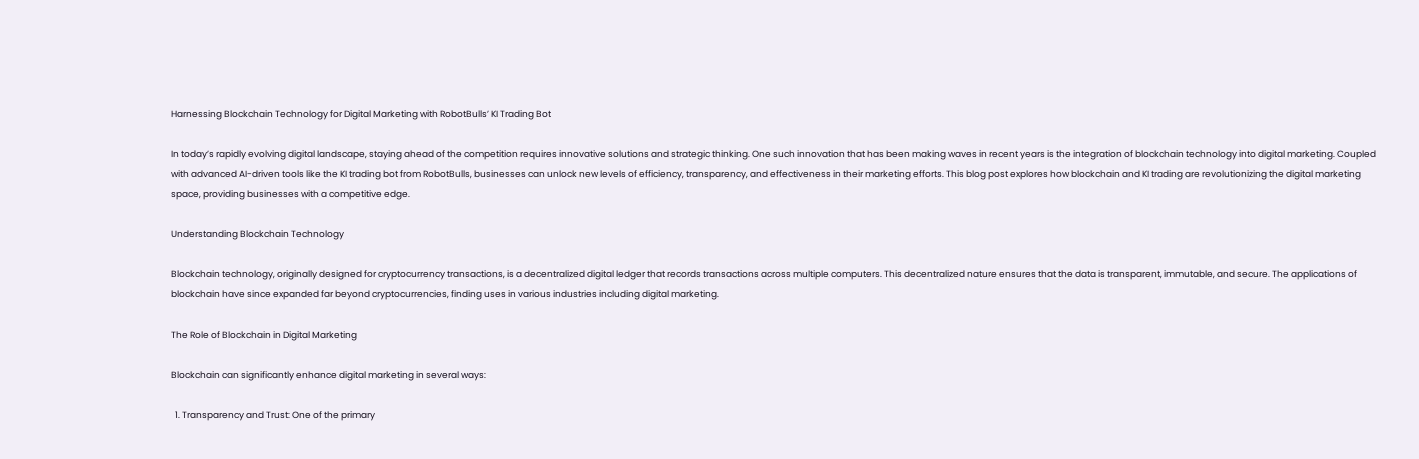Harnessing Blockchain Technology for Digital Marketing with RobotBulls’ KI Trading Bot

In today’s rapidly evolving digital landscape, staying ahead of the competition requires innovative solutions and strategic thinking. One such innovation that has been making waves in recent years is the integration of blockchain technology into digital marketing. Coupled with advanced AI-driven tools like the KI trading bot from RobotBulls, businesses can unlock new levels of efficiency, transparency, and effectiveness in their marketing efforts. This blog post explores how blockchain and KI trading are revolutionizing the digital marketing space, providing businesses with a competitive edge.

Understanding Blockchain Technology

Blockchain technology, originally designed for cryptocurrency transactions, is a decentralized digital ledger that records transactions across multiple computers. This decentralized nature ensures that the data is transparent, immutable, and secure. The applications of blockchain have since expanded far beyond cryptocurrencies, finding uses in various industries including digital marketing.

The Role of Blockchain in Digital Marketing

Blockchain can significantly enhance digital marketing in several ways:

  1. Transparency and Trust: One of the primary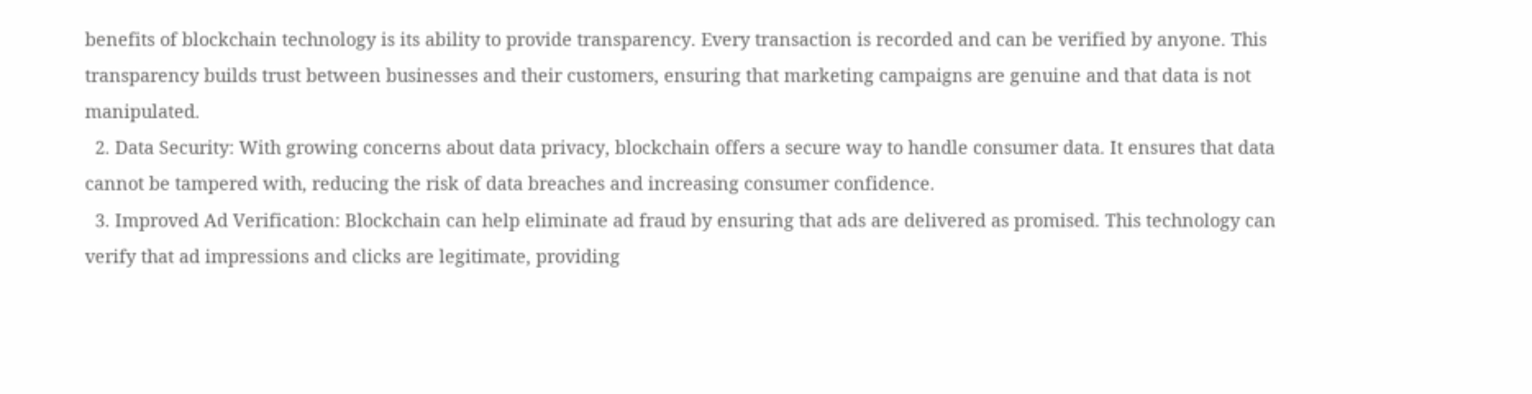benefits of blockchain technology is its ability to provide transparency. Every transaction is recorded and can be verified by anyone. This transparency builds trust between businesses and their customers, ensuring that marketing campaigns are genuine and that data is not manipulated.
  2. Data Security: With growing concerns about data privacy, blockchain offers a secure way to handle consumer data. It ensures that data cannot be tampered with, reducing the risk of data breaches and increasing consumer confidence.
  3. Improved Ad Verification: Blockchain can help eliminate ad fraud by ensuring that ads are delivered as promised. This technology can verify that ad impressions and clicks are legitimate, providing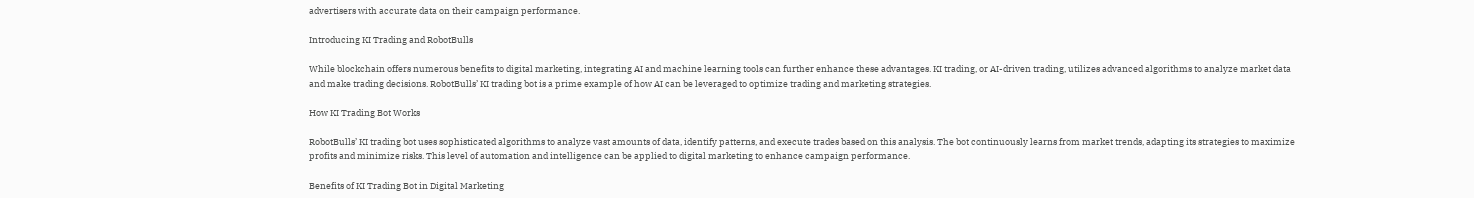advertisers with accurate data on their campaign performance.

Introducing KI Trading and RobotBulls

While blockchain offers numerous benefits to digital marketing, integrating AI and machine learning tools can further enhance these advantages. KI trading, or AI-driven trading, utilizes advanced algorithms to analyze market data and make trading decisions. RobotBulls’ KI trading bot is a prime example of how AI can be leveraged to optimize trading and marketing strategies.

How KI Trading Bot Works

RobotBulls’ KI trading bot uses sophisticated algorithms to analyze vast amounts of data, identify patterns, and execute trades based on this analysis. The bot continuously learns from market trends, adapting its strategies to maximize profits and minimize risks. This level of automation and intelligence can be applied to digital marketing to enhance campaign performance.

Benefits of KI Trading Bot in Digital Marketing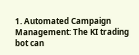1. Automated Campaign Management: The KI trading bot can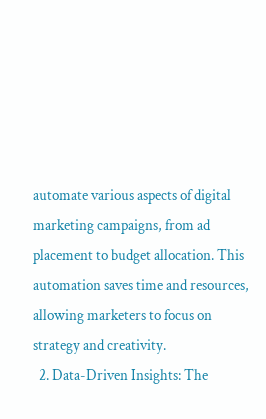automate various aspects of digital marketing campaigns, from ad placement to budget allocation. This automation saves time and resources, allowing marketers to focus on strategy and creativity.
  2. Data-Driven Insights: The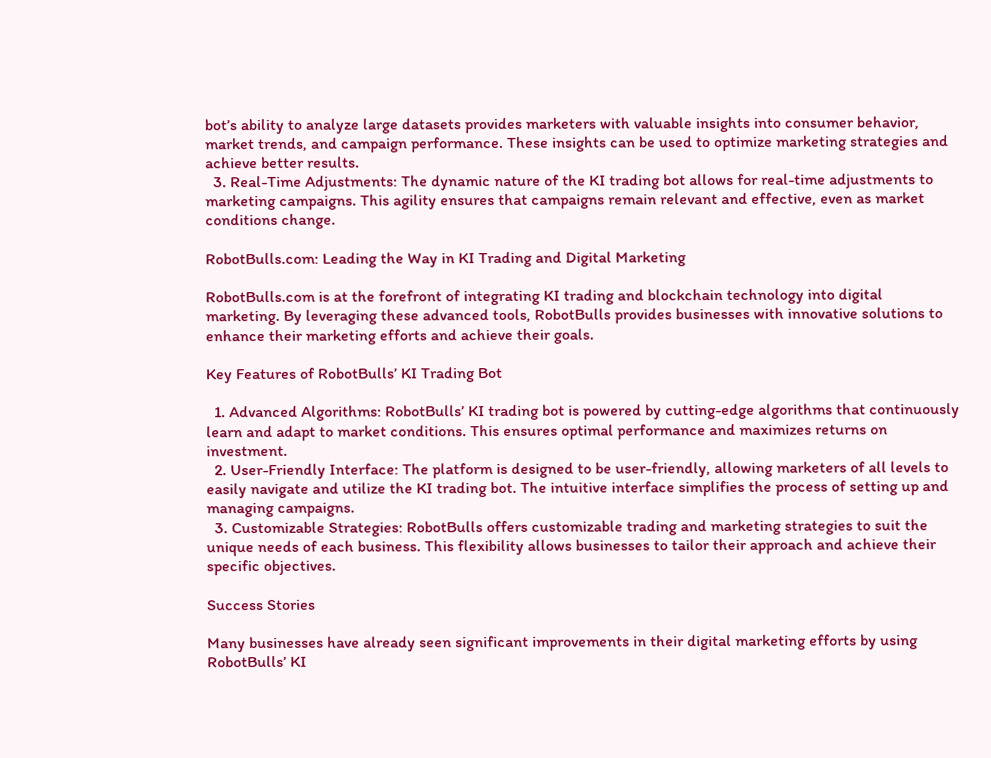bot’s ability to analyze large datasets provides marketers with valuable insights into consumer behavior, market trends, and campaign performance. These insights can be used to optimize marketing strategies and achieve better results.
  3. Real-Time Adjustments: The dynamic nature of the KI trading bot allows for real-time adjustments to marketing campaigns. This agility ensures that campaigns remain relevant and effective, even as market conditions change.

RobotBulls.com: Leading the Way in KI Trading and Digital Marketing

RobotBulls.com is at the forefront of integrating KI trading and blockchain technology into digital marketing. By leveraging these advanced tools, RobotBulls provides businesses with innovative solutions to enhance their marketing efforts and achieve their goals.

Key Features of RobotBulls’ KI Trading Bot

  1. Advanced Algorithms: RobotBulls’ KI trading bot is powered by cutting-edge algorithms that continuously learn and adapt to market conditions. This ensures optimal performance and maximizes returns on investment.
  2. User-Friendly Interface: The platform is designed to be user-friendly, allowing marketers of all levels to easily navigate and utilize the KI trading bot. The intuitive interface simplifies the process of setting up and managing campaigns.
  3. Customizable Strategies: RobotBulls offers customizable trading and marketing strategies to suit the unique needs of each business. This flexibility allows businesses to tailor their approach and achieve their specific objectives.

Success Stories

Many businesses have already seen significant improvements in their digital marketing efforts by using RobotBulls’ KI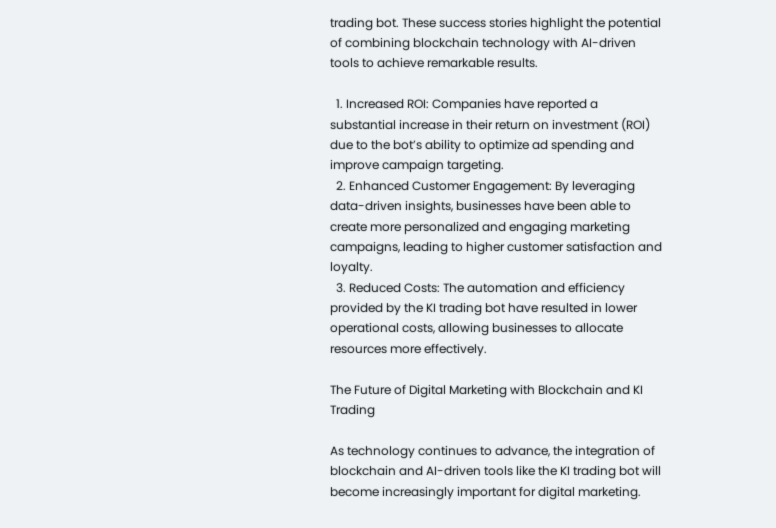trading bot. These success stories highlight the potential of combining blockchain technology with AI-driven tools to achieve remarkable results.

  1. Increased ROI: Companies have reported a substantial increase in their return on investment (ROI) due to the bot’s ability to optimize ad spending and improve campaign targeting.
  2. Enhanced Customer Engagement: By leveraging data-driven insights, businesses have been able to create more personalized and engaging marketing campaigns, leading to higher customer satisfaction and loyalty.
  3. Reduced Costs: The automation and efficiency provided by the KI trading bot have resulted in lower operational costs, allowing businesses to allocate resources more effectively.

The Future of Digital Marketing with Blockchain and KI Trading

As technology continues to advance, the integration of blockchain and AI-driven tools like the KI trading bot will become increasingly important for digital marketing.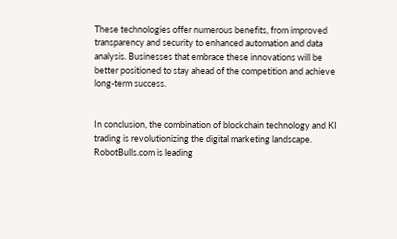These technologies offer numerous benefits, from improved transparency and security to enhanced automation and data analysis. Businesses that embrace these innovations will be better positioned to stay ahead of the competition and achieve long-term success.


In conclusion, the combination of blockchain technology and KI trading is revolutionizing the digital marketing landscape. RobotBulls.com is leading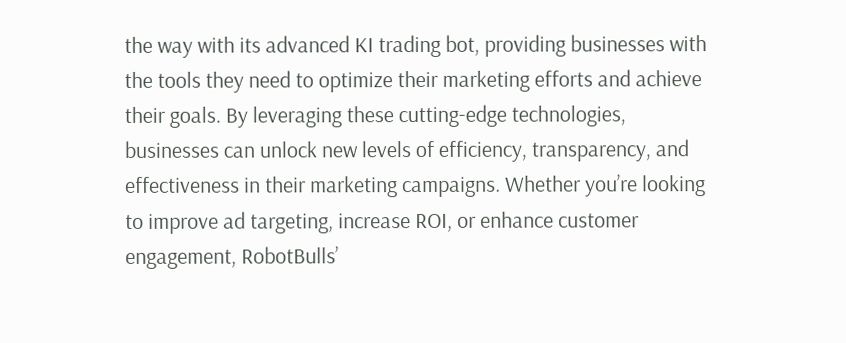the way with its advanced KI trading bot, providing businesses with the tools they need to optimize their marketing efforts and achieve their goals. By leveraging these cutting-edge technologies, businesses can unlock new levels of efficiency, transparency, and effectiveness in their marketing campaigns. Whether you’re looking to improve ad targeting, increase ROI, or enhance customer engagement, RobotBulls’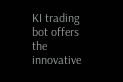KI trading bot offers the innovative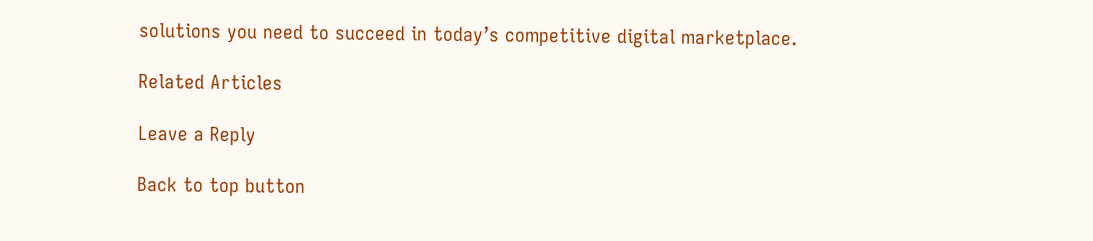solutions you need to succeed in today’s competitive digital marketplace.

Related Articles

Leave a Reply

Back to top button